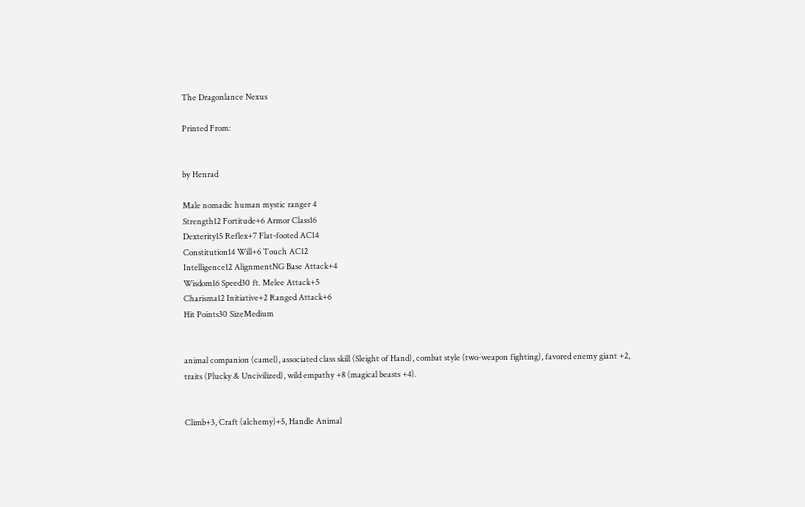The Dragonlance Nexus

Printed From:


by Henrad

Male nomadic human mystic ranger 4
Strength12 Fortitude+6 Armor Class16
Dexterity15 Reflex+7 Flat-footed AC14
Constitution14 Will+6 Touch AC12
Intelligence12 AlignmentNG Base Attack+4
Wisdom16 Speed30 ft. Melee Attack+5
Charisma12 Initiative+2 Ranged Attack+6
Hit Points30 SizeMedium


animal companion (camel), associated class skill (Sleight of Hand), combat style (two-weapon fighting), favored enemy giant +2, traits (Plucky & Uncivilized), wild empathy +8 (magical beasts +4).


Climb+3, Craft (alchemy)+5, Handle Animal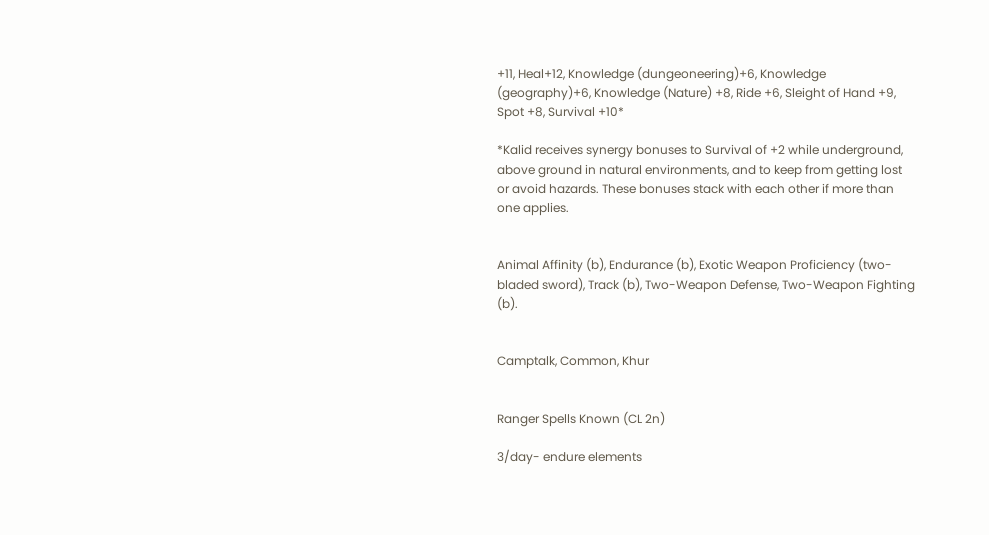+11, Heal+12, Knowledge (dungeoneering)+6, Knowledge (geography)+6, Knowledge (Nature) +8, Ride +6, Sleight of Hand +9, Spot +8, Survival +10*

*Kalid receives synergy bonuses to Survival of +2 while underground, above ground in natural environments, and to keep from getting lost or avoid hazards. These bonuses stack with each other if more than one applies.


Animal Affinity (b), Endurance (b), Exotic Weapon Proficiency (two-bladed sword), Track (b), Two-Weapon Defense, Two-Weapon Fighting (b).


Camptalk, Common, Khur


Ranger Spells Known (CL 2n)

3/day- endure elements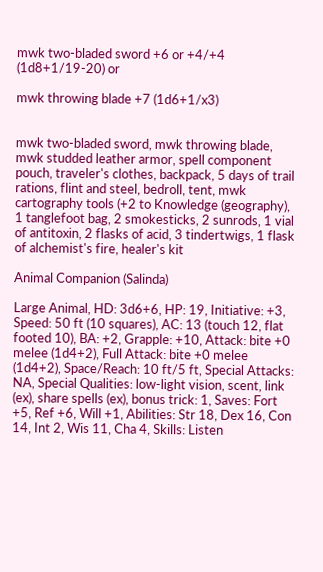mwk two-bladed sword +6 or +4/+4 (1d8+1/19-20) or

mwk throwing blade +7 (1d6+1/x3)


mwk two-bladed sword, mwk throwing blade, mwk studded leather armor, spell component pouch, traveler's clothes, backpack, 5 days of trail rations, flint and steel, bedroll, tent, mwk cartography tools (+2 to Knowledge (geography), 1 tanglefoot bag, 2 smokesticks, 2 sunrods, 1 vial of antitoxin, 2 flasks of acid, 3 tindertwigs, 1 flask of alchemist's fire, healer's kit

Animal Companion (Salinda)

Large Animal, HD: 3d6+6, HP: 19, Initiative: +3, Speed: 50 ft (10 squares), AC: 13 (touch 12, flat footed 10), BA: +2, Grapple: +10, Attack: bite +0 melee (1d4+2), Full Attack: bite +0 melee (1d4+2), Space/Reach: 10 ft/5 ft, Special Attacks: NA, Special Qualities: low-light vision, scent, link (ex), share spells (ex), bonus trick: 1, Saves: Fort +5, Ref +6, Will +1, Abilities: Str 18, Dex 16, Con 14, Int 2, Wis 11, Cha 4, Skills: Listen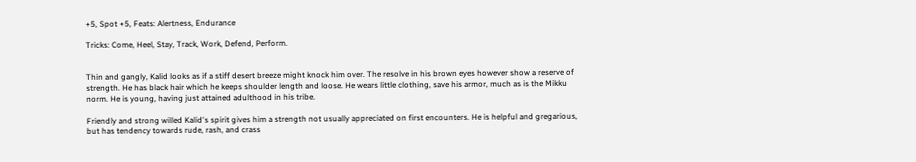+5, Spot +5, Feats: Alertness, Endurance

Tricks: Come, Heel, Stay, Track, Work, Defend, Perform.


Thin and gangly, Kalid looks as if a stiff desert breeze might knock him over. The resolve in his brown eyes however show a reserve of strength. He has black hair which he keeps shoulder length and loose. He wears little clothing, save his armor, much as is the Mikku norm. He is young, having just attained adulthood in his tribe.

Friendly and strong willed Kalid's spirit gives him a strength not usually appreciated on first encounters. He is helpful and gregarious, but has tendency towards rude, rash, and crass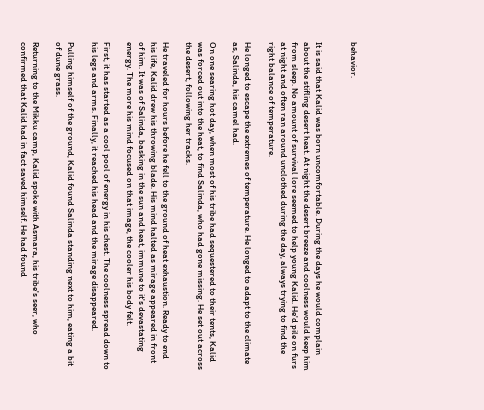behavior.


It is said that Kalid was born uncomfortable. During the days he would complain about the stifling desert heat. At night the desert breeze and coolness would keep him from sleep. No amount of survival lore seemed to help young Kalid. He'd pile on furs at night and often ran around unclothed during the day, always trying to find the right balance of temperature.

He longed to escape the extremes of temperature. He longed to adapt to the climate as, Salinda, his camel had.

On one searing hot day, when most of his tribe had sequestered to their tents, Kalid was forced out into the heat, to find Salinda, who had gone missing. He set out across the desert, following her tracks.

He traveled for hours before he fell to the ground of heat exhaustion. Ready to end his life, Kalid drew his throwing blade. His mind halted as mirage appeared in front of him. It was of Salinda, basking in the sun and heat, immune to it's devastating energy. The more his mind focused on that image, the cooler his body felt.

First, it has started as a cool pool of energy in his chest. The coolness spread down to his legs and arms. Finally, it reached his head and the mirage disappeared.

Pulling himself of the ground, Kalid found Salinda standing next to him, eating a bit of dune grass.

Returning to the Mikku camp, Kalid spoke with Asmara, his tribe's seer, who confirmed that Kalid had in fact saved himself. He had found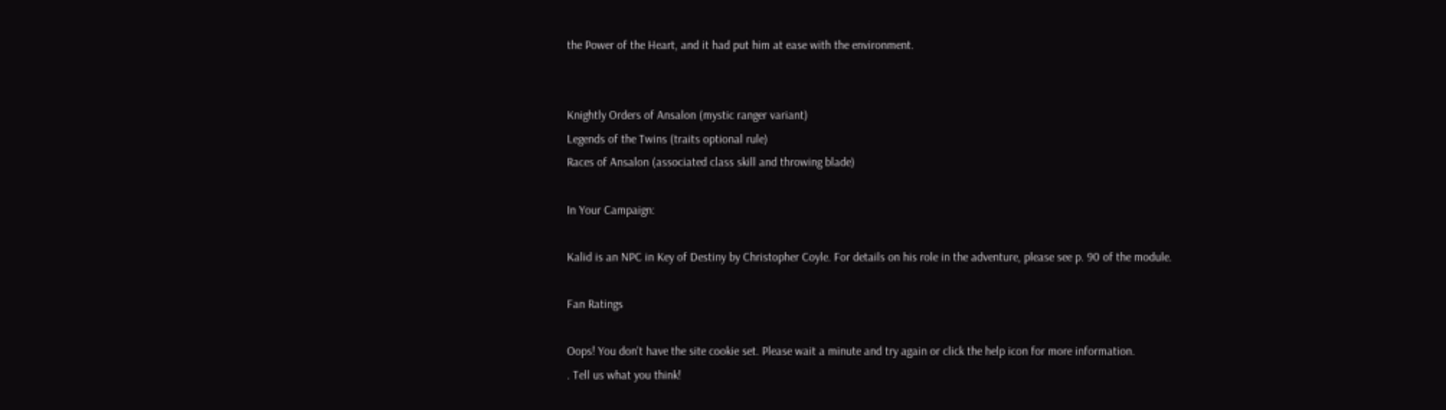the Power of the Heart, and it had put him at ease with the environment.


Knightly Orders of Ansalon (mystic ranger variant)
Legends of the Twins (traits optional rule)
Races of Ansalon (associated class skill and throwing blade)

In Your Campaign:

Kalid is an NPC in Key of Destiny by Christopher Coyle. For details on his role in the adventure, please see p. 90 of the module.

Fan Ratings

Oops! You don't have the site cookie set. Please wait a minute and try again or click the help icon for more information.
. Tell us what you think!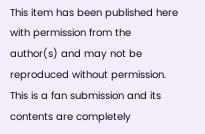This item has been published here with permission from the author(s) and may not be reproduced without permission. This is a fan submission and its contents are completely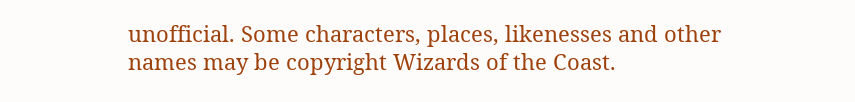unofficial. Some characters, places, likenesses and other names may be copyright Wizards of the Coast.